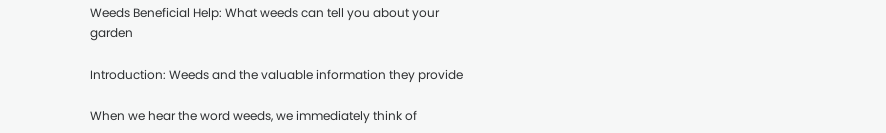Weeds Beneficial Help: What weeds can tell you about your garden

Introduction: Weeds and the valuable information they provide

When we hear the word weeds, we immediately think of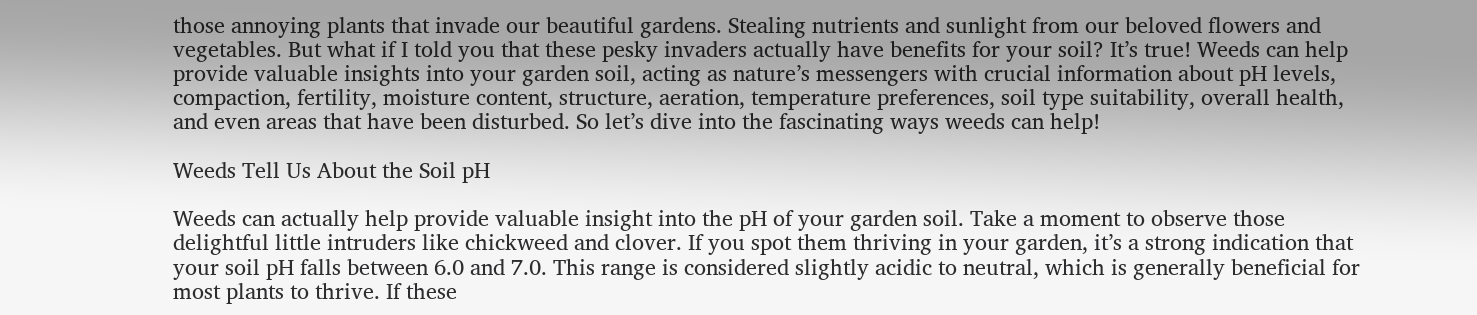those annoying plants that invade our beautiful gardens. Stealing nutrients and sunlight from our beloved flowers and vegetables. But what if I told you that these pesky invaders actually have benefits for your soil? It’s true! Weeds can help provide valuable insights into your garden soil, acting as nature’s messengers with crucial information about pH levels, compaction, fertility, moisture content, structure, aeration, temperature preferences, soil type suitability, overall health, and even areas that have been disturbed. So let’s dive into the fascinating ways weeds can help!

Weeds Tell Us About the Soil pH

Weeds can actually help provide valuable insight into the pH of your garden soil. Take a moment to observe those delightful little intruders like chickweed and clover. If you spot them thriving in your garden, it’s a strong indication that your soil pH falls between 6.0 and 7.0. This range is considered slightly acidic to neutral, which is generally beneficial for most plants to thrive. If these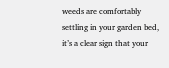weeds are comfortably settling in your garden bed, it’s a clear sign that your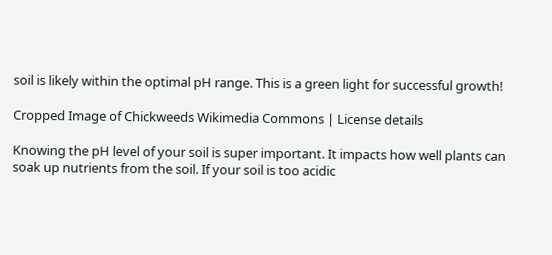soil is likely within the optimal pH range. This is a green light for successful growth!

Cropped Image of Chickweeds Wikimedia Commons | License details

Knowing the pH level of your soil is super important. It impacts how well plants can soak up nutrients from the soil. If your soil is too acidic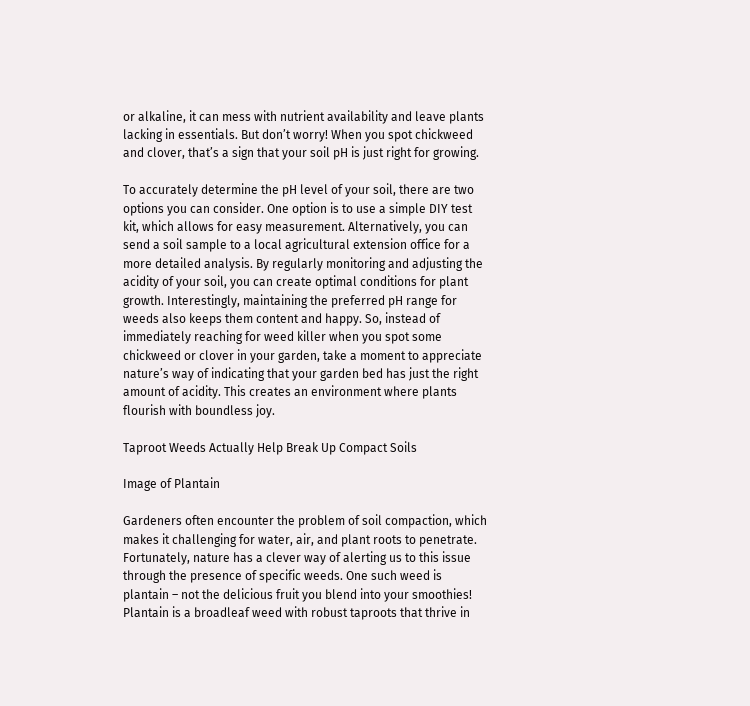or alkaline, it can mess with nutrient availability and leave plants lacking in essentials. But don’t worry! When you spot chickweed and clover, that’s a sign that your soil pH is just right for growing.

To accurately determine the pH level of your soil, there are two options you can consider. One option is to use a simple DIY test kit, which allows for easy measurement. Alternatively, you can send a soil sample to a local agricultural extension office for a more detailed analysis. By regularly monitoring and adjusting the acidity of your soil, you can create optimal conditions for plant growth. Interestingly, maintaining the preferred pH range for weeds also keeps them content and happy. So, instead of immediately reaching for weed killer when you spot some chickweed or clover in your garden, take a moment to appreciate nature’s way of indicating that your garden bed has just the right amount of acidity. This creates an environment where plants flourish with boundless joy.

Taproot Weeds Actually Help Break Up Compact Soils

Image of Plantain

Gardeners often encounter the problem of soil compaction, which makes it challenging for water, air, and plant roots to penetrate. Fortunately, nature has a clever way of alerting us to this issue through the presence of specific weeds. One such weed is plantain – not the delicious fruit you blend into your smoothies! Plantain is a broadleaf weed with robust taproots that thrive in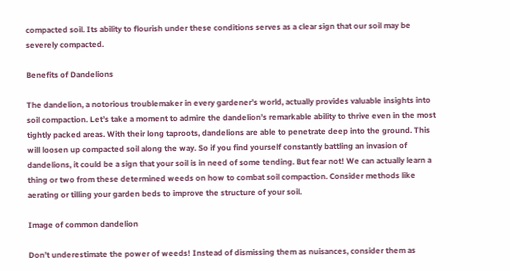compacted soil. Its ability to flourish under these conditions serves as a clear sign that our soil may be severely compacted.

Benefits of Dandelions

The dandelion, a notorious troublemaker in every gardener’s world, actually provides valuable insights into soil compaction. Let’s take a moment to admire the dandelion’s remarkable ability to thrive even in the most tightly packed areas. With their long taproots, dandelions are able to penetrate deep into the ground. This will loosen up compacted soil along the way. So if you find yourself constantly battling an invasion of dandelions, it could be a sign that your soil is in need of some tending. But fear not! We can actually learn a thing or two from these determined weeds on how to combat soil compaction. Consider methods like aerating or tilling your garden beds to improve the structure of your soil.

Image of common dandelion

Don’t underestimate the power of weeds! Instead of dismissing them as nuisances, consider them as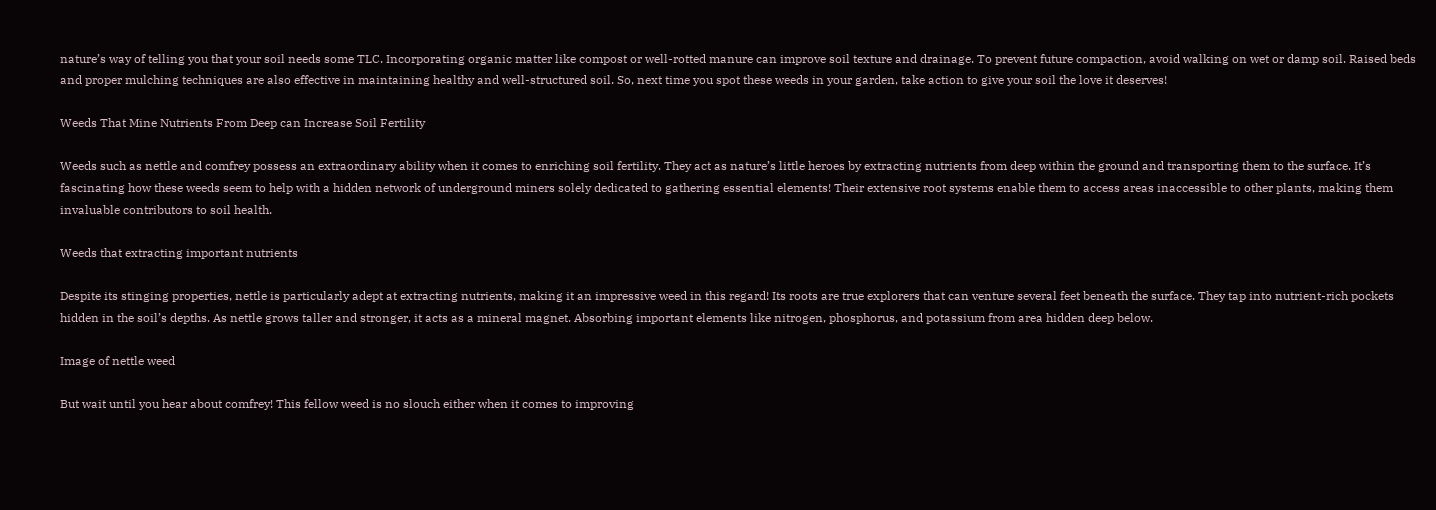nature’s way of telling you that your soil needs some TLC. Incorporating organic matter like compost or well-rotted manure can improve soil texture and drainage. To prevent future compaction, avoid walking on wet or damp soil. Raised beds and proper mulching techniques are also effective in maintaining healthy and well-structured soil. So, next time you spot these weeds in your garden, take action to give your soil the love it deserves!

Weeds That Mine Nutrients From Deep can Increase Soil Fertility

Weeds such as nettle and comfrey possess an extraordinary ability when it comes to enriching soil fertility. They act as nature’s little heroes by extracting nutrients from deep within the ground and transporting them to the surface. It’s fascinating how these weeds seem to help with a hidden network of underground miners solely dedicated to gathering essential elements! Their extensive root systems enable them to access areas inaccessible to other plants, making them invaluable contributors to soil health.

Weeds that extracting important nutrients

Despite its stinging properties, nettle is particularly adept at extracting nutrients, making it an impressive weed in this regard! Its roots are true explorers that can venture several feet beneath the surface. They tap into nutrient-rich pockets hidden in the soil’s depths. As nettle grows taller and stronger, it acts as a mineral magnet. Absorbing important elements like nitrogen, phosphorus, and potassium from area hidden deep below.

Image of nettle weed

But wait until you hear about comfrey! This fellow weed is no slouch either when it comes to improving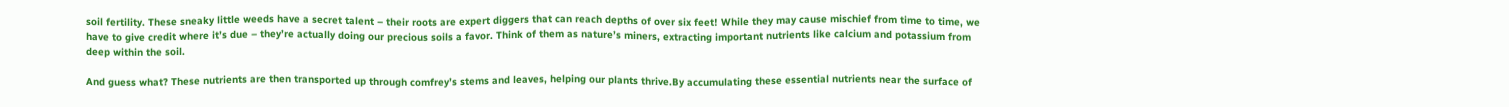soil fertility. These sneaky little weeds have a secret talent – their roots are expert diggers that can reach depths of over six feet! While they may cause mischief from time to time, we have to give credit where it’s due – they’re actually doing our precious soils a favor. Think of them as nature’s miners, extracting important nutrients like calcium and potassium from deep within the soil.

And guess what? These nutrients are then transported up through comfrey’s stems and leaves, helping our plants thrive.By accumulating these essential nutrients near the surface of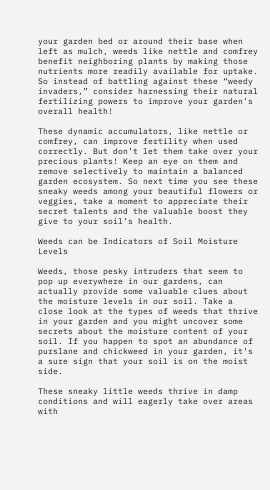your garden bed or around their base when left as mulch, weeds like nettle and comfrey benefit neighboring plants by making those nutrients more readily available for uptake. So instead of battling against these “weedy invaders,” consider harnessing their natural fertilizing powers to improve your garden’s overall health!

These dynamic accumulators, like nettle or comfrey, can improve fertility when used correctly. But don’t let them take over your precious plants! Keep an eye on them and remove selectively to maintain a balanced garden ecosystem. So next time you see these sneaky weeds among your beautiful flowers or veggies, take a moment to appreciate their secret talents and the valuable boost they give to your soil’s health.

Weeds can be Indicators of Soil Moisture Levels

Weeds, those pesky intruders that seem to pop up everywhere in our gardens, can actually provide some valuable clues about the moisture levels in our soil. Take a close look at the types of weeds that thrive in your garden and you might uncover some secrets about the moisture content of your soil. If you happen to spot an abundance of purslane and chickweed in your garden, it’s a sure sign that your soil is on the moist side.

These sneaky little weeds thrive in damp conditions and will eagerly take over areas with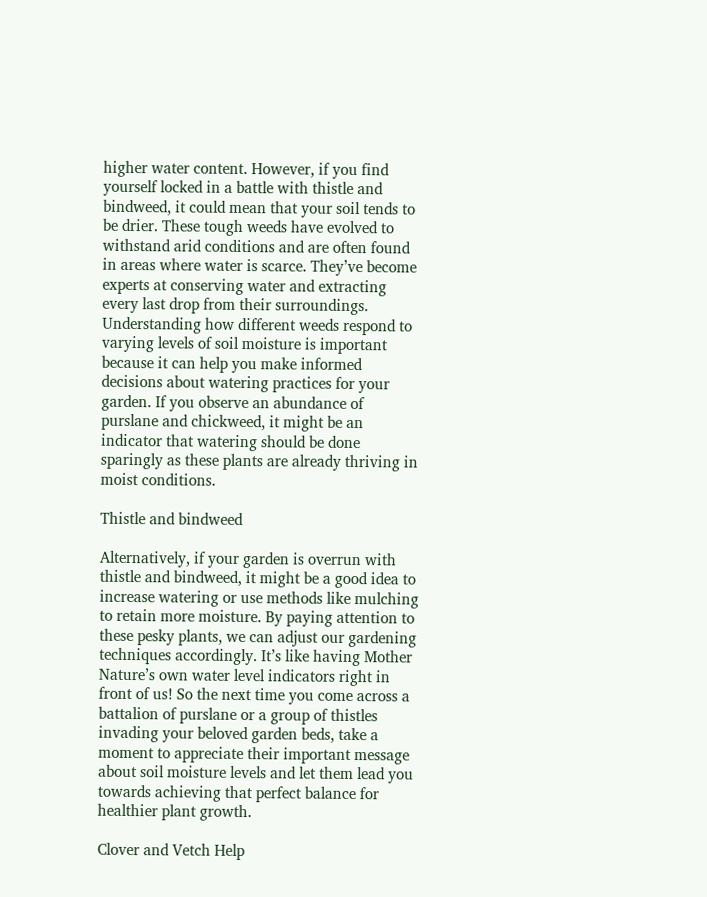higher water content. However, if you find yourself locked in a battle with thistle and bindweed, it could mean that your soil tends to be drier. These tough weeds have evolved to withstand arid conditions and are often found in areas where water is scarce. They’ve become experts at conserving water and extracting every last drop from their surroundings. Understanding how different weeds respond to varying levels of soil moisture is important because it can help you make informed decisions about watering practices for your garden. If you observe an abundance of purslane and chickweed, it might be an indicator that watering should be done sparingly as these plants are already thriving in moist conditions.

Thistle and bindweed

Alternatively, if your garden is overrun with thistle and bindweed, it might be a good idea to increase watering or use methods like mulching to retain more moisture. By paying attention to these pesky plants, we can adjust our gardening techniques accordingly. It’s like having Mother Nature’s own water level indicators right in front of us! So the next time you come across a battalion of purslane or a group of thistles invading your beloved garden beds, take a moment to appreciate their important message about soil moisture levels and let them lead you towards achieving that perfect balance for healthier plant growth.

Clover and Vetch Help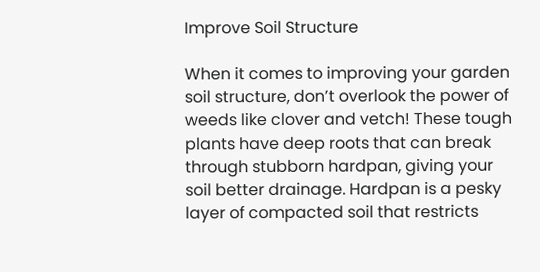Improve Soil Structure

When it comes to improving your garden soil structure, don’t overlook the power of weeds like clover and vetch! These tough plants have deep roots that can break through stubborn hardpan, giving your soil better drainage. Hardpan is a pesky layer of compacted soil that restricts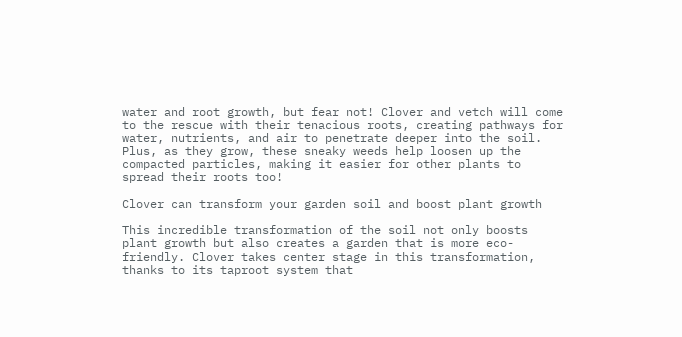water and root growth, but fear not! Clover and vetch will come to the rescue with their tenacious roots, creating pathways for water, nutrients, and air to penetrate deeper into the soil. Plus, as they grow, these sneaky weeds help loosen up the compacted particles, making it easier for other plants to spread their roots too!

Clover can transform your garden soil and boost plant growth

This incredible transformation of the soil not only boosts plant growth but also creates a garden that is more eco-friendly. Clover takes center stage in this transformation, thanks to its taproot system that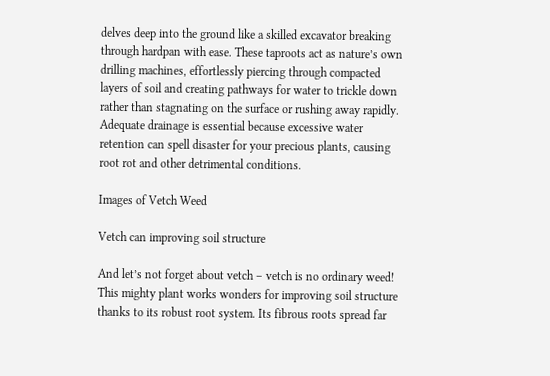delves deep into the ground like a skilled excavator breaking through hardpan with ease. These taproots act as nature’s own drilling machines, effortlessly piercing through compacted layers of soil and creating pathways for water to trickle down rather than stagnating on the surface or rushing away rapidly. Adequate drainage is essential because excessive water retention can spell disaster for your precious plants, causing root rot and other detrimental conditions.

Images of Vetch Weed

Vetch can improving soil structure

And let’s not forget about vetch – vetch is no ordinary weed! This mighty plant works wonders for improving soil structure thanks to its robust root system. Its fibrous roots spread far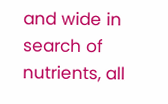and wide in search of nutrients, all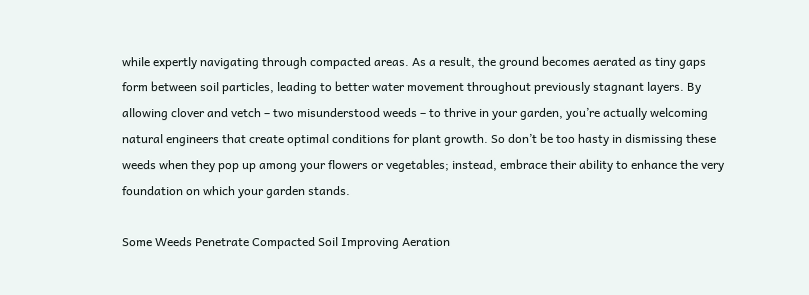while expertly navigating through compacted areas. As a result, the ground becomes aerated as tiny gaps form between soil particles, leading to better water movement throughout previously stagnant layers. By allowing clover and vetch – two misunderstood weeds – to thrive in your garden, you’re actually welcoming natural engineers that create optimal conditions for plant growth. So don’t be too hasty in dismissing these weeds when they pop up among your flowers or vegetables; instead, embrace their ability to enhance the very foundation on which your garden stands.

Some Weeds Penetrate Compacted Soil Improving Aeration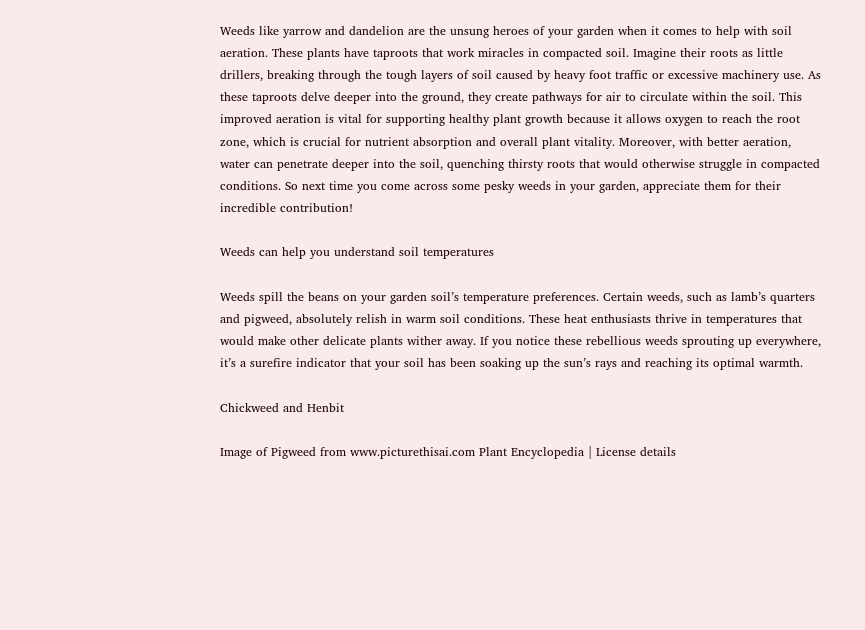Weeds like yarrow and dandelion are the unsung heroes of your garden when it comes to help with soil aeration. These plants have taproots that work miracles in compacted soil. Imagine their roots as little drillers, breaking through the tough layers of soil caused by heavy foot traffic or excessive machinery use. As these taproots delve deeper into the ground, they create pathways for air to circulate within the soil. This improved aeration is vital for supporting healthy plant growth because it allows oxygen to reach the root zone, which is crucial for nutrient absorption and overall plant vitality. Moreover, with better aeration, water can penetrate deeper into the soil, quenching thirsty roots that would otherwise struggle in compacted conditions. So next time you come across some pesky weeds in your garden, appreciate them for their incredible contribution!

Weeds can help you understand soil temperatures

Weeds spill the beans on your garden soil’s temperature preferences. Certain weeds, such as lamb’s quarters and pigweed, absolutely relish in warm soil conditions. These heat enthusiasts thrive in temperatures that would make other delicate plants wither away. If you notice these rebellious weeds sprouting up everywhere, it’s a surefire indicator that your soil has been soaking up the sun’s rays and reaching its optimal warmth.

Chickweed and Henbit

Image of Pigweed from www.picturethisai.com Plant Encyclopedia | License details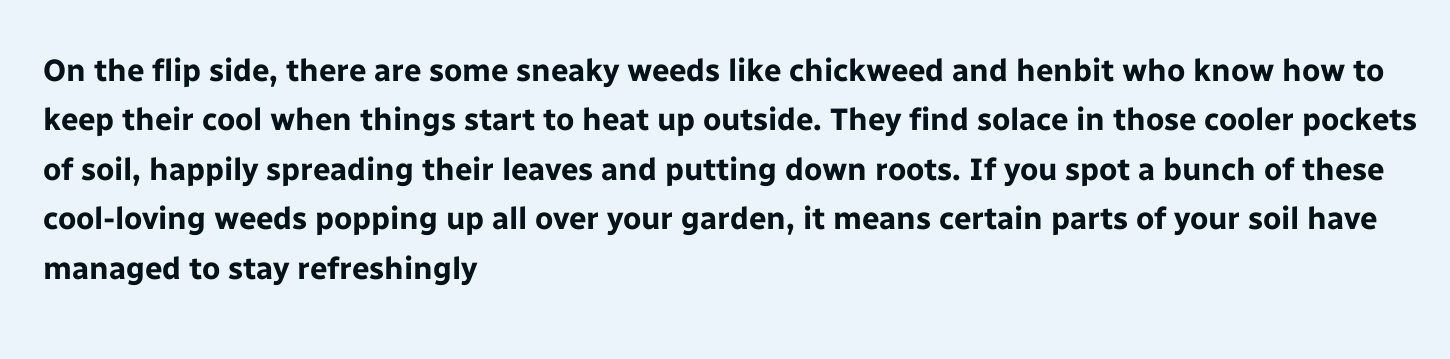On the flip side, there are some sneaky weeds like chickweed and henbit who know how to keep their cool when things start to heat up outside. They find solace in those cooler pockets of soil, happily spreading their leaves and putting down roots. If you spot a bunch of these cool-loving weeds popping up all over your garden, it means certain parts of your soil have managed to stay refreshingly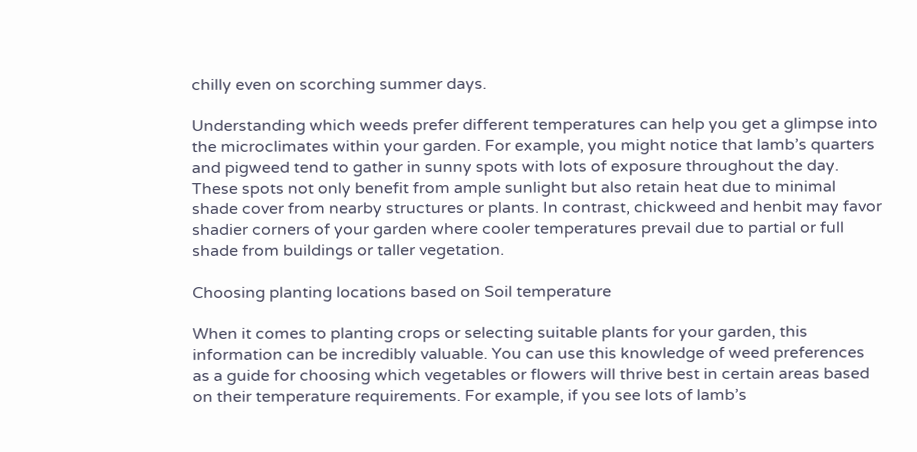chilly even on scorching summer days.

Understanding which weeds prefer different temperatures can help you get a glimpse into the microclimates within your garden. For example, you might notice that lamb’s quarters and pigweed tend to gather in sunny spots with lots of exposure throughout the day. These spots not only benefit from ample sunlight but also retain heat due to minimal shade cover from nearby structures or plants. In contrast, chickweed and henbit may favor shadier corners of your garden where cooler temperatures prevail due to partial or full shade from buildings or taller vegetation.

Choosing planting locations based on Soil temperature

When it comes to planting crops or selecting suitable plants for your garden, this information can be incredibly valuable. You can use this knowledge of weed preferences as a guide for choosing which vegetables or flowers will thrive best in certain areas based on their temperature requirements. For example, if you see lots of lamb’s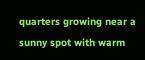quarters growing near a sunny spot with warm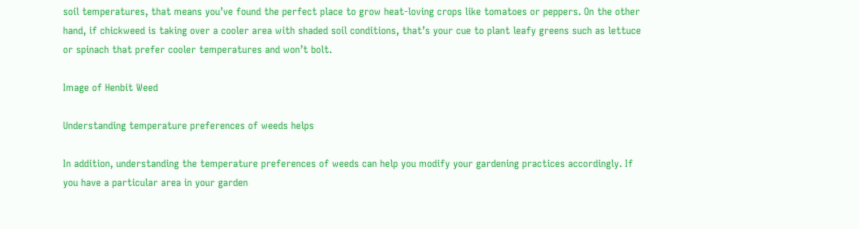soil temperatures, that means you’ve found the perfect place to grow heat-loving crops like tomatoes or peppers. On the other hand, if chickweed is taking over a cooler area with shaded soil conditions, that’s your cue to plant leafy greens such as lettuce or spinach that prefer cooler temperatures and won’t bolt.

Image of Henbit Weed

Understanding temperature preferences of weeds helps

In addition, understanding the temperature preferences of weeds can help you modify your gardening practices accordingly. If you have a particular area in your garden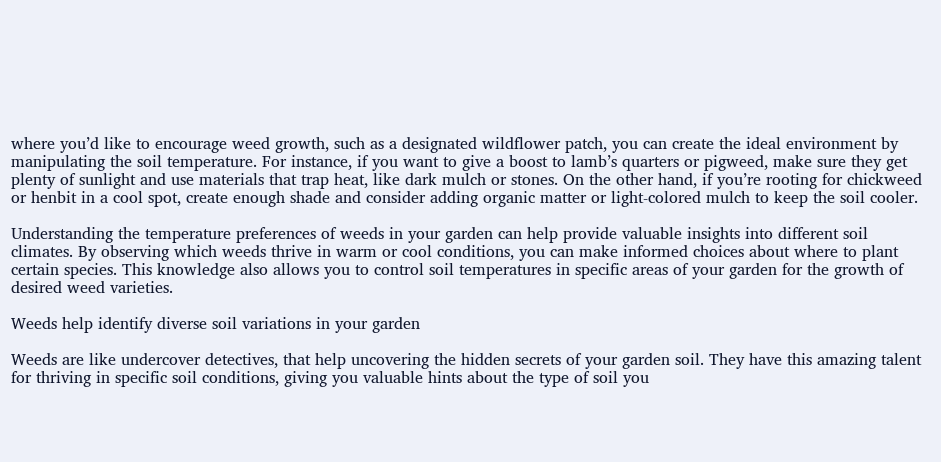where you’d like to encourage weed growth, such as a designated wildflower patch, you can create the ideal environment by manipulating the soil temperature. For instance, if you want to give a boost to lamb’s quarters or pigweed, make sure they get plenty of sunlight and use materials that trap heat, like dark mulch or stones. On the other hand, if you’re rooting for chickweed or henbit in a cool spot, create enough shade and consider adding organic matter or light-colored mulch to keep the soil cooler.

Understanding the temperature preferences of weeds in your garden can help provide valuable insights into different soil climates. By observing which weeds thrive in warm or cool conditions, you can make informed choices about where to plant certain species. This knowledge also allows you to control soil temperatures in specific areas of your garden for the growth of desired weed varieties.

Weeds help identify diverse soil variations in your garden

Weeds are like undercover detectives, that help uncovering the hidden secrets of your garden soil. They have this amazing talent for thriving in specific soil conditions, giving you valuable hints about the type of soil you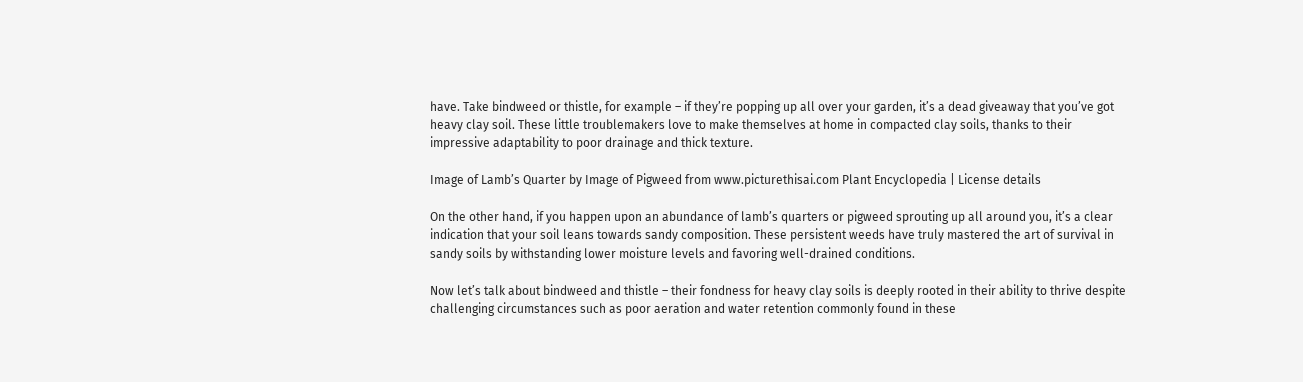have. Take bindweed or thistle, for example – if they’re popping up all over your garden, it’s a dead giveaway that you’ve got heavy clay soil. These little troublemakers love to make themselves at home in compacted clay soils, thanks to their impressive adaptability to poor drainage and thick texture.

Image of Lamb’s Quarter by Image of Pigweed from www.picturethisai.com Plant Encyclopedia | License details

On the other hand, if you happen upon an abundance of lamb’s quarters or pigweed sprouting up all around you, it’s a clear indication that your soil leans towards sandy composition. These persistent weeds have truly mastered the art of survival in sandy soils by withstanding lower moisture levels and favoring well-drained conditions.

Now let’s talk about bindweed and thistle – their fondness for heavy clay soils is deeply rooted in their ability to thrive despite challenging circumstances such as poor aeration and water retention commonly found in these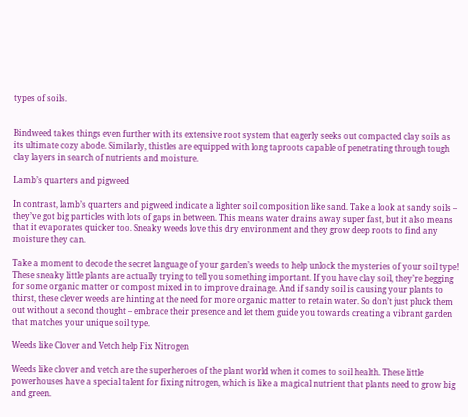types of soils.


Bindweed takes things even further with its extensive root system that eagerly seeks out compacted clay soils as its ultimate cozy abode. Similarly, thistles are equipped with long taproots capable of penetrating through tough clay layers in search of nutrients and moisture.

Lamb’s quarters and pigweed

In contrast, lamb’s quarters and pigweed indicate a lighter soil composition like sand. Take a look at sandy soils – they’ve got big particles with lots of gaps in between. This means water drains away super fast, but it also means that it evaporates quicker too. Sneaky weeds love this dry environment and they grow deep roots to find any moisture they can.

Take a moment to decode the secret language of your garden’s weeds to help unlock the mysteries of your soil type! These sneaky little plants are actually trying to tell you something important. If you have clay soil, they’re begging for some organic matter or compost mixed in to improve drainage. And if sandy soil is causing your plants to thirst, these clever weeds are hinting at the need for more organic matter to retain water. So don’t just pluck them out without a second thought – embrace their presence and let them guide you towards creating a vibrant garden that matches your unique soil type.

Weeds like Clover and Vetch help Fix Nitrogen

Weeds like clover and vetch are the superheroes of the plant world when it comes to soil health. These little powerhouses have a special talent for fixing nitrogen, which is like a magical nutrient that plants need to grow big and green.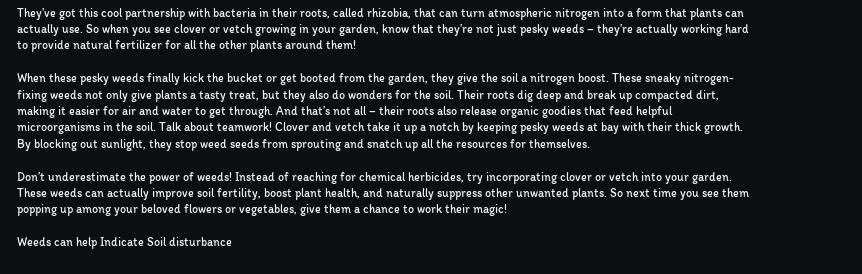They’ve got this cool partnership with bacteria in their roots, called rhizobia, that can turn atmospheric nitrogen into a form that plants can actually use. So when you see clover or vetch growing in your garden, know that they’re not just pesky weeds – they’re actually working hard to provide natural fertilizer for all the other plants around them!

When these pesky weeds finally kick the bucket or get booted from the garden, they give the soil a nitrogen boost. These sneaky nitrogen-fixing weeds not only give plants a tasty treat, but they also do wonders for the soil. Their roots dig deep and break up compacted dirt, making it easier for air and water to get through. And that’s not all – their roots also release organic goodies that feed helpful microorganisms in the soil. Talk about teamwork! Clover and vetch take it up a notch by keeping pesky weeds at bay with their thick growth. By blocking out sunlight, they stop weed seeds from sprouting and snatch up all the resources for themselves.

Don’t underestimate the power of weeds! Instead of reaching for chemical herbicides, try incorporating clover or vetch into your garden. These weeds can actually improve soil fertility, boost plant health, and naturally suppress other unwanted plants. So next time you see them popping up among your beloved flowers or vegetables, give them a chance to work their magic!

Weeds can help Indicate Soil disturbance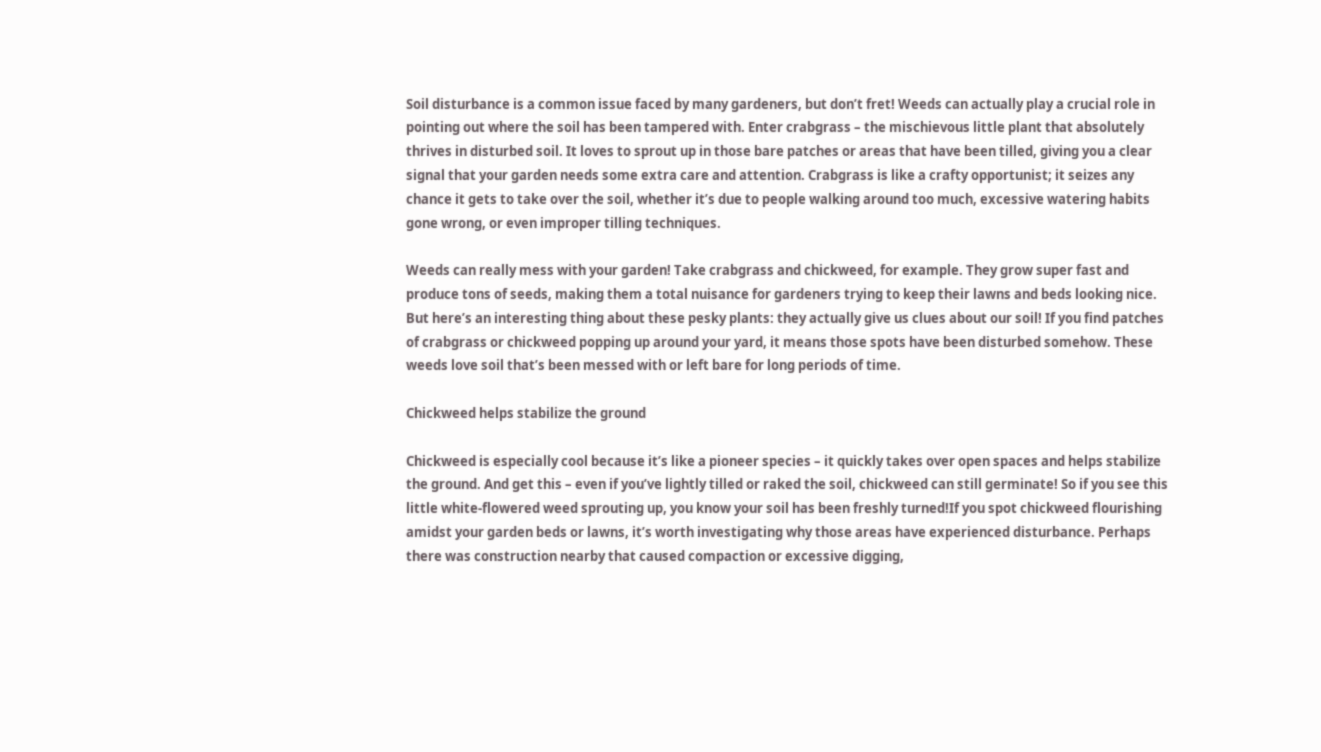Soil disturbance is a common issue faced by many gardeners, but don’t fret! Weeds can actually play a crucial role in pointing out where the soil has been tampered with. Enter crabgrass – the mischievous little plant that absolutely thrives in disturbed soil. It loves to sprout up in those bare patches or areas that have been tilled, giving you a clear signal that your garden needs some extra care and attention. Crabgrass is like a crafty opportunist; it seizes any chance it gets to take over the soil, whether it’s due to people walking around too much, excessive watering habits gone wrong, or even improper tilling techniques.

Weeds can really mess with your garden! Take crabgrass and chickweed, for example. They grow super fast and produce tons of seeds, making them a total nuisance for gardeners trying to keep their lawns and beds looking nice. But here’s an interesting thing about these pesky plants: they actually give us clues about our soil! If you find patches of crabgrass or chickweed popping up around your yard, it means those spots have been disturbed somehow. These weeds love soil that’s been messed with or left bare for long periods of time.

Chickweed helps stabilize the ground

Chickweed is especially cool because it’s like a pioneer species – it quickly takes over open spaces and helps stabilize the ground. And get this – even if you’ve lightly tilled or raked the soil, chickweed can still germinate! So if you see this little white-flowered weed sprouting up, you know your soil has been freshly turned!If you spot chickweed flourishing amidst your garden beds or lawns, it’s worth investigating why those areas have experienced disturbance. Perhaps there was construction nearby that caused compaction or excessive digging,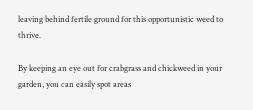leaving behind fertile ground for this opportunistic weed to thrive.

By keeping an eye out for crabgrass and chickweed in your garden, you can easily spot areas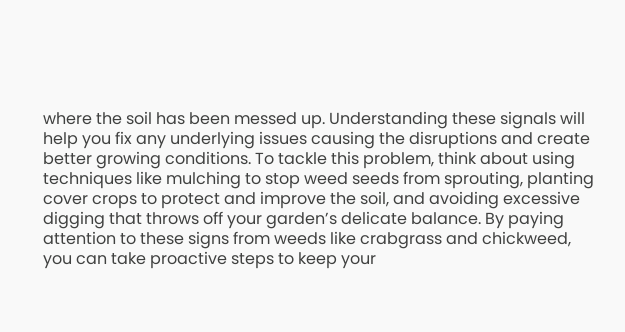where the soil has been messed up. Understanding these signals will help you fix any underlying issues causing the disruptions and create better growing conditions. To tackle this problem, think about using techniques like mulching to stop weed seeds from sprouting, planting cover crops to protect and improve the soil, and avoiding excessive digging that throws off your garden’s delicate balance. By paying attention to these signs from weeds like crabgrass and chickweed, you can take proactive steps to keep your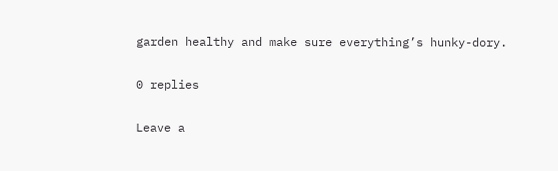garden healthy and make sure everything’s hunky-dory.

0 replies

Leave a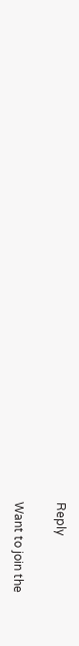Reply

Want to join the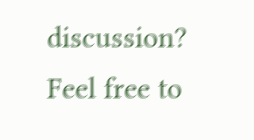discussion?
Feel free to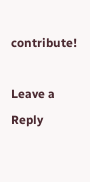contribute!

Leave a Reply